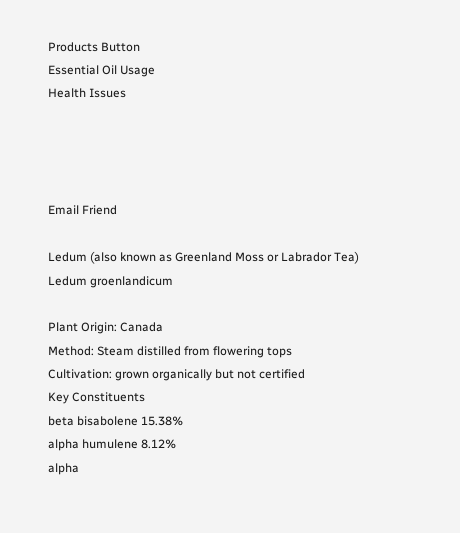Products Button
Essential Oil Usage
Health Issues




Email Friend

Ledum (also known as Greenland Moss or Labrador Tea)
Ledum groenlandicum

Plant Origin: Canada
Method: Steam distilled from flowering tops
Cultivation: grown organically but not certified
Key Constituents
beta bisabolene 15.38%
alpha humulene 8.12%
alpha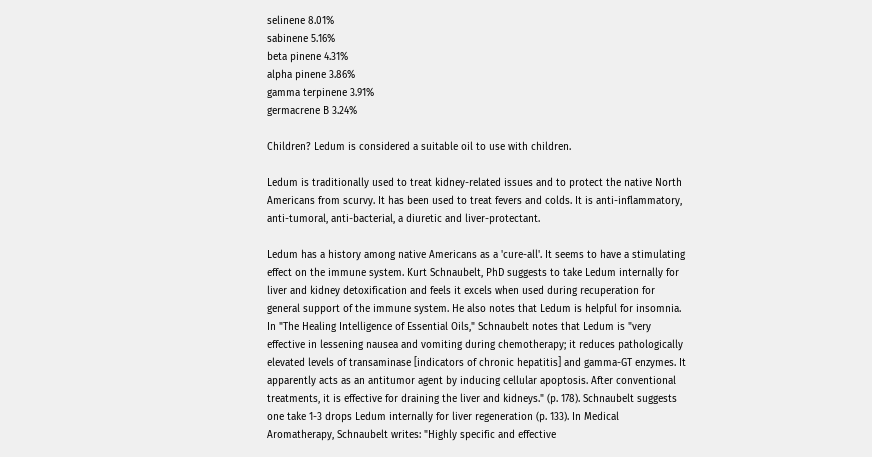selinene 8.01%
sabinene 5.16%
beta pinene 4.31%
alpha pinene 3.86%
gamma terpinene 3.91%
germacrene B 3.24%

Children? Ledum is considered a suitable oil to use with children.

Ledum is traditionally used to treat kidney-related issues and to protect the native North Americans from scurvy. It has been used to treat fevers and colds. It is anti-inflammatory, anti-tumoral, anti-bacterial, a diuretic and liver-protectant.

Ledum has a history among native Americans as a 'cure-all'. It seems to have a stimulating effect on the immune system. Kurt Schnaubelt, PhD suggests to take Ledum internally for liver and kidney detoxification and feels it excels when used during recuperation for general support of the immune system. He also notes that Ledum is helpful for insomnia. In "The Healing Intelligence of Essential Oils," Schnaubelt notes that Ledum is "very effective in lessening nausea and vomiting during chemotherapy; it reduces pathologically elevated levels of transaminase [indicators of chronic hepatitis] and gamma-GT enzymes. It apparently acts as an antitumor agent by inducing cellular apoptosis. After conventional treatments, it is effective for draining the liver and kidneys." (p. 178). Schnaubelt suggests one take 1-3 drops Ledum internally for liver regeneration (p. 133). In Medical Aromatherapy, Schnaubelt writes: "Highly specific and effective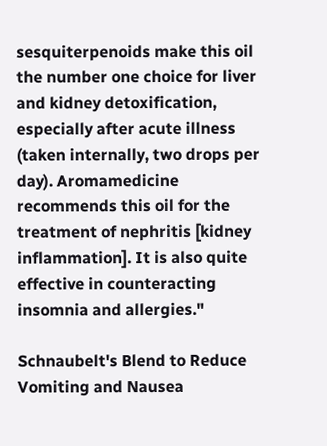sesquiterpenoids make this oil the number one choice for liver and kidney detoxification, especially after acute illness (taken internally, two drops per day). Aromamedicine recommends this oil for the treatment of nephritis [kidney inflammation]. It is also quite effective in counteracting insomnia and allergies."

Schnaubelt's Blend to Reduce Vomiting and Nausea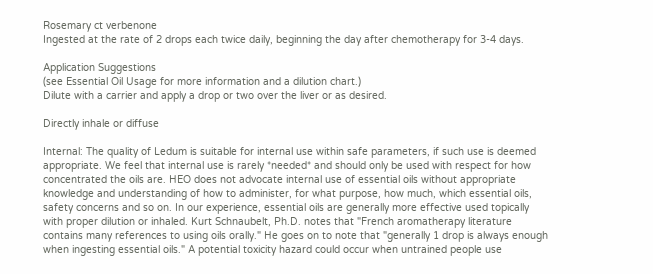Rosemary ct verbenone
Ingested at the rate of 2 drops each twice daily, beginning the day after chemotherapy for 3-4 days.

Application Suggestions
(see Essential Oil Usage for more information and a dilution chart.)
Dilute with a carrier and apply a drop or two over the liver or as desired.

Directly inhale or diffuse

Internal: The quality of Ledum is suitable for internal use within safe parameters, if such use is deemed appropriate. We feel that internal use is rarely *needed* and should only be used with respect for how concentrated the oils are. HEO does not advocate internal use of essential oils without appropriate knowledge and understanding of how to administer, for what purpose, how much, which essential oils, safety concerns and so on. In our experience, essential oils are generally more effective used topically with proper dilution or inhaled. Kurt Schnaubelt, Ph.D. notes that "French aromatherapy literature contains many references to using oils orally." He goes on to note that "generally 1 drop is always enough when ingesting essential oils." A potential toxicity hazard could occur when untrained people use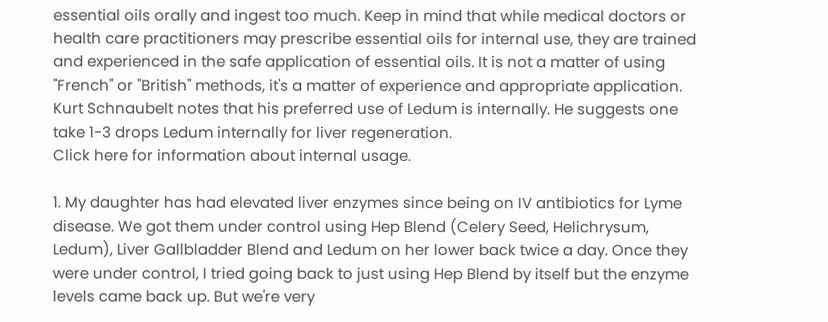essential oils orally and ingest too much. Keep in mind that while medical doctors or health care practitioners may prescribe essential oils for internal use, they are trained and experienced in the safe application of essential oils. It is not a matter of using "French" or "British" methods, it's a matter of experience and appropriate application.
Kurt Schnaubelt notes that his preferred use of Ledum is internally. He suggests one take 1-3 drops Ledum internally for liver regeneration.
Click here for information about internal usage.

1. My daughter has had elevated liver enzymes since being on IV antibiotics for Lyme disease. We got them under control using Hep Blend (Celery Seed, Helichrysum, Ledum), Liver Gallbladder Blend and Ledum on her lower back twice a day. Once they were under control, I tried going back to just using Hep Blend by itself but the enzyme levels came back up. But we're very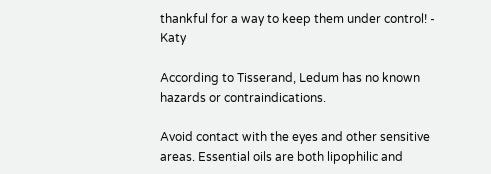thankful for a way to keep them under control! - Katy

According to Tisserand, Ledum has no known hazards or contraindications.

Avoid contact with the eyes and other sensitive areas. Essential oils are both lipophilic and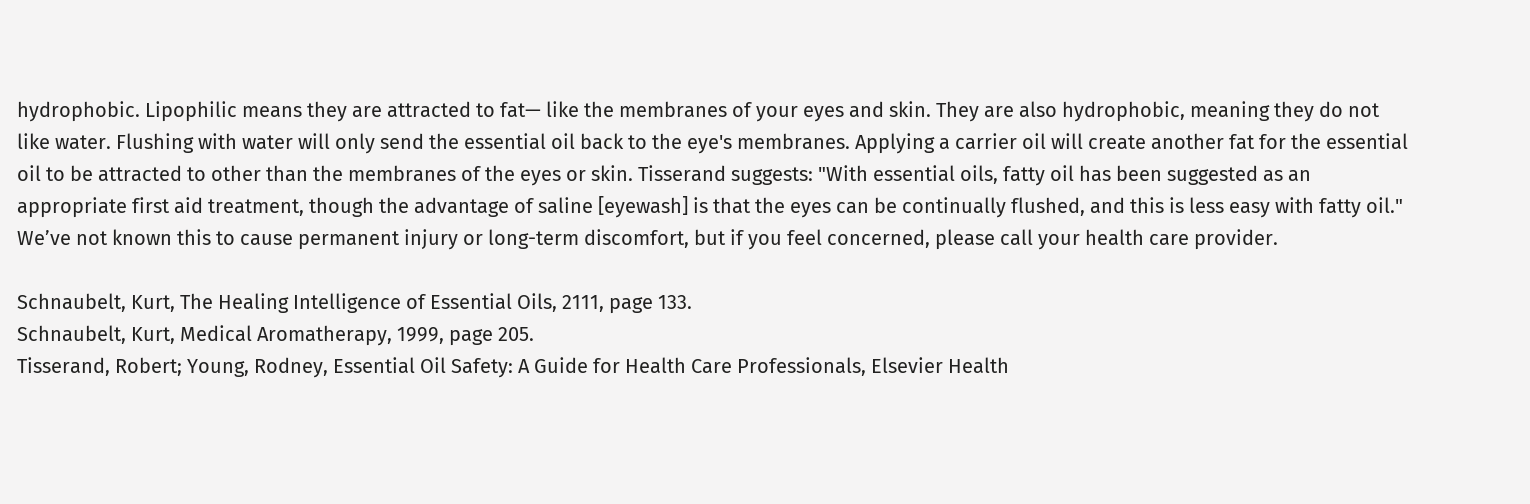hydrophobic. Lipophilic means they are attracted to fat— like the membranes of your eyes and skin. They are also hydrophobic, meaning they do not like water. Flushing with water will only send the essential oil back to the eye's membranes. Applying a carrier oil will create another fat for the essential oil to be attracted to other than the membranes of the eyes or skin. Tisserand suggests: "With essential oils, fatty oil has been suggested as an appropriate first aid treatment, though the advantage of saline [eyewash] is that the eyes can be continually flushed, and this is less easy with fatty oil." We’ve not known this to cause permanent injury or long-term discomfort, but if you feel concerned, please call your health care provider.

Schnaubelt, Kurt, The Healing Intelligence of Essential Oils, 2111, page 133.
Schnaubelt, Kurt, Medical Aromatherapy, 1999, page 205.
Tisserand, Robert; Young, Rodney, Essential Oil Safety: A Guide for Health Care Professionals, Elsevier Health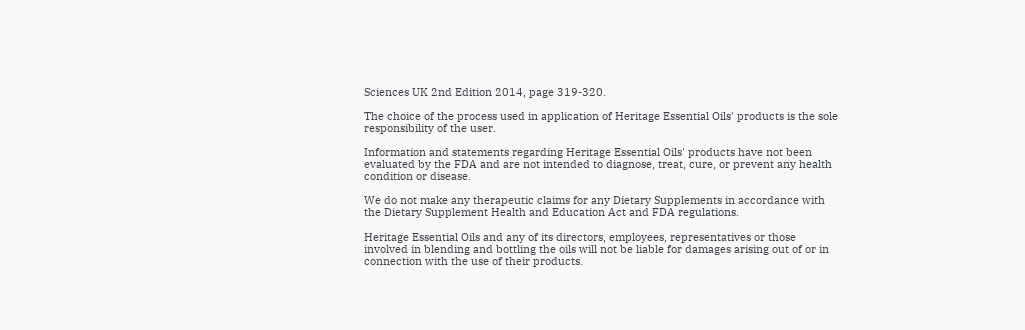Sciences UK 2nd Edition 2014, page 319-320.

The choice of the process used in application of Heritage Essential Oils' products is the sole responsibility of the user.

Information and statements regarding Heritage Essential Oils' products have not been evaluated by the FDA and are not intended to diagnose, treat, cure, or prevent any health condition or disease.

We do not make any therapeutic claims for any Dietary Supplements in accordance with the Dietary Supplement Health and Education Act and FDA regulations.

Heritage Essential Oils and any of its directors, employees, representatives or those involved in blending and bottling the oils will not be liable for damages arising out of or in connection with the use of their products.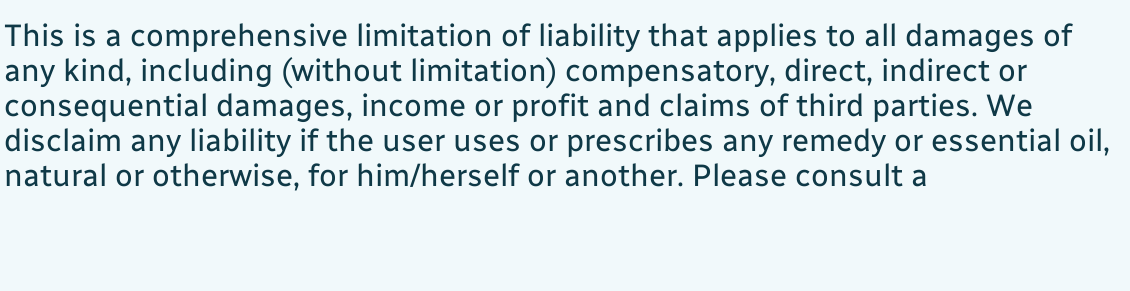This is a comprehensive limitation of liability that applies to all damages of any kind, including (without limitation) compensatory, direct, indirect or consequential damages, income or profit and claims of third parties. We disclaim any liability if the user uses or prescribes any remedy or essential oil, natural or otherwise, for him/herself or another. Please consult a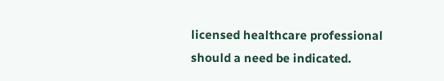licensed healthcare professional should a need be indicated.